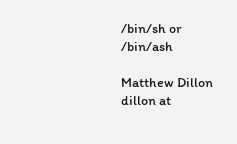/bin/sh or /bin/ash

Matthew Dillon dillon at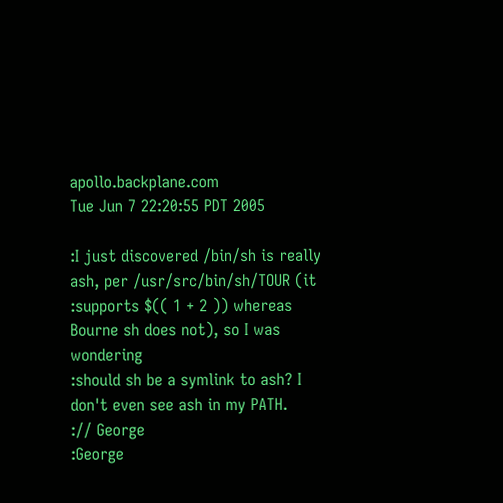apollo.backplane.com
Tue Jun 7 22:20:55 PDT 2005

:I just discovered /bin/sh is really ash, per /usr/src/bin/sh/TOUR (it
:supports $(( 1 + 2 )) whereas Bourne sh does not), so I was wondering
:should sh be a symlink to ash? I don't even see ash in my PATH.
:// George
:George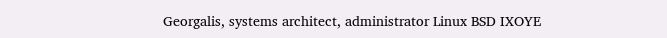Georgalis, systems architect, administrator Linux BSD IXOYE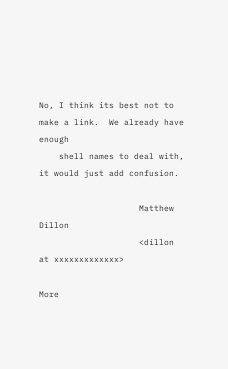No, I think its best not to make a link.  We already have enough
    shell names to deal with, it would just add confusion.

                    Matthew Dillon
                    <dillon at xxxxxxxxxxxxx>

More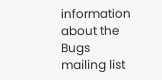information about the Bugs mailing list